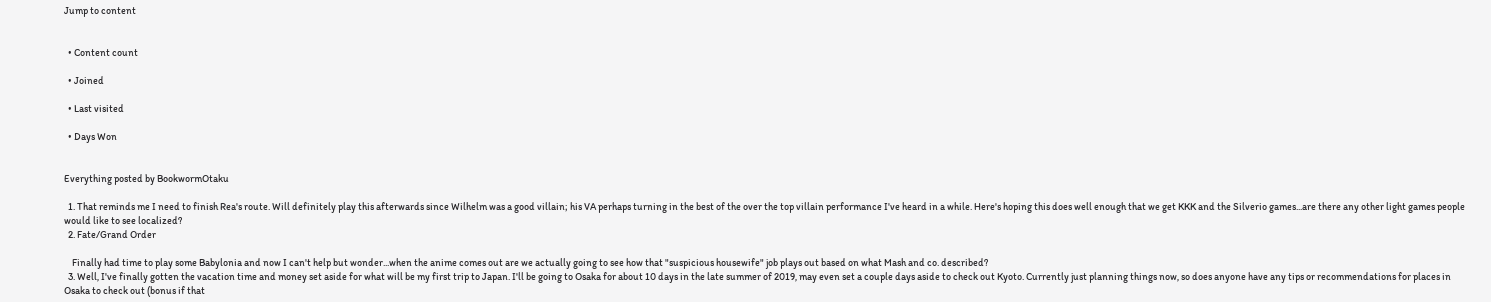Jump to content


  • Content count

  • Joined

  • Last visited

  • Days Won


Everything posted by BookwormOtaku

  1. That reminds me I need to finish Rea's route. Will definitely play this afterwards since Wilhelm was a good villain; his VA perhaps turning in the best of the over the top villain performance I've heard in a while. Here's hoping this does well enough that we get KKK and the Silverio games...are there any other light games people would like to see localized?
  2. Fate/Grand Order

    Finally had time to play some Babylonia and now I can't help but wonder...when the anime comes out are we actually going to see how that "suspicious housewife" job plays out based on what Mash and co. described?
  3. Well, I've finally gotten the vacation time and money set aside for what will be my first trip to Japan. I'll be going to Osaka for about 10 days in the late summer of 2019, may even set a couple days aside to check out Kyoto. Currently just planning things now, so does anyone have any tips or recommendations for places in Osaka to check out (bonus if that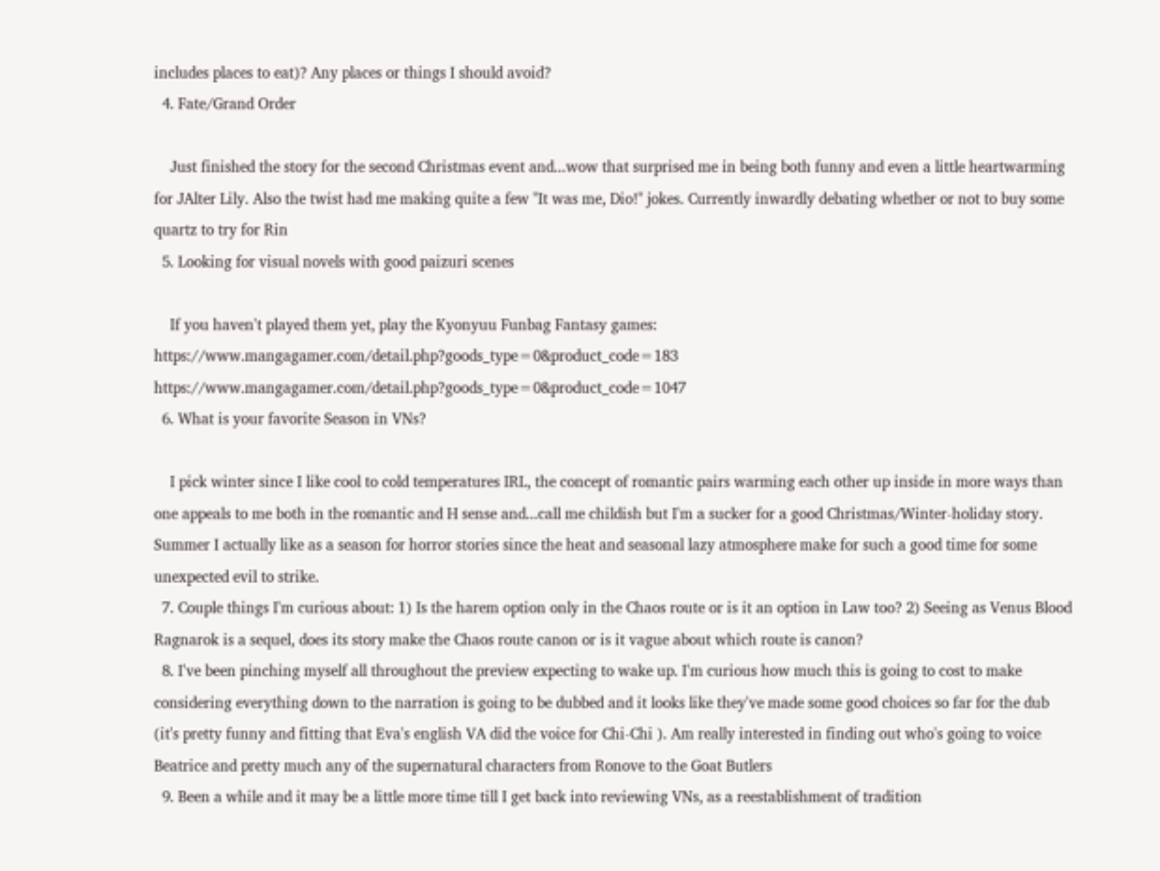includes places to eat)? Any places or things I should avoid?
  4. Fate/Grand Order

    Just finished the story for the second Christmas event and...wow that surprised me in being both funny and even a little heartwarming for JAlter Lily. Also the twist had me making quite a few "It was me, Dio!" jokes. Currently inwardly debating whether or not to buy some quartz to try for Rin
  5. Looking for visual novels with good paizuri scenes

    If you haven't played them yet, play the Kyonyuu Funbag Fantasy games: https://www.mangagamer.com/detail.php?goods_type=0&product_code=183 https://www.mangagamer.com/detail.php?goods_type=0&product_code=1047
  6. What is your favorite Season in VNs?

    I pick winter since I like cool to cold temperatures IRL, the concept of romantic pairs warming each other up inside in more ways than one appeals to me both in the romantic and H sense and...call me childish but I'm a sucker for a good Christmas/Winter-holiday story. Summer I actually like as a season for horror stories since the heat and seasonal lazy atmosphere make for such a good time for some unexpected evil to strike.
  7. Couple things I'm curious about: 1) Is the harem option only in the Chaos route or is it an option in Law too? 2) Seeing as Venus Blood Ragnarok is a sequel, does its story make the Chaos route canon or is it vague about which route is canon?
  8. I've been pinching myself all throughout the preview expecting to wake up. I'm curious how much this is going to cost to make considering everything down to the narration is going to be dubbed and it looks like they've made some good choices so far for the dub (it's pretty funny and fitting that Eva's english VA did the voice for Chi-Chi ). Am really interested in finding out who's going to voice Beatrice and pretty much any of the supernatural characters from Ronove to the Goat Butlers
  9. Been a while and it may be a little more time till I get back into reviewing VNs, as a reestablishment of tradition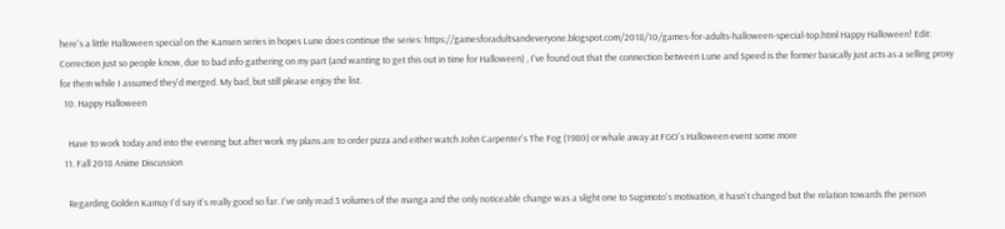here's a little Halloween special on the Kansen series in hopes Lune does continue the series: https://gamesforadultsandeveryone.blogspot.com/2018/10/games-for-adults-halloween-special-top.html Happy Halloween! Edit: Correction just so people know, due to bad info gathering on my part (and wanting to get this out in time for Halloween) , I've found out that the connection between Lune and Speed is the former basically just acts as a selling proxy for them while I assumed they'd merged. My bad, but still please enjoy the list.
  10. Happy Halloween

    Have to work today and into the evening but after work my plans are to order pizza and either watch John Carpenter's The Fog (1980) or whale away at FGO's Halloween event some more
  11. Fall 2018 Anime Discussion

    Regarding Golden Kamuy I'd say it's really good so far. I've only read 3 volumes of the manga and the only noticeable change was a slight one to Sugimoto's motivation, it hasn't changed but the relation towards the person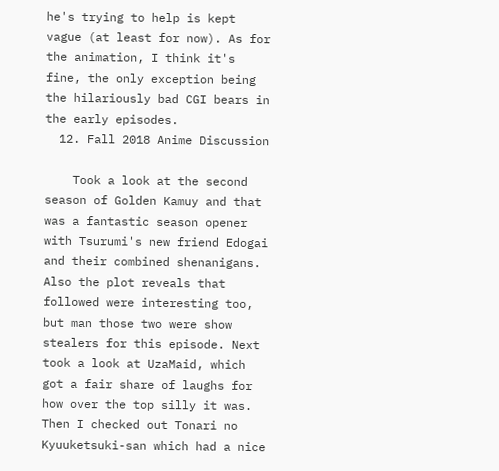he's trying to help is kept vague (at least for now). As for the animation, I think it's fine, the only exception being the hilariously bad CGI bears in the early episodes.
  12. Fall 2018 Anime Discussion

    Took a look at the second season of Golden Kamuy and that was a fantastic season opener with Tsurumi's new friend Edogai and their combined shenanigans. Also the plot reveals that followed were interesting too, but man those two were show stealers for this episode. Next took a look at UzaMaid, which got a fair share of laughs for how over the top silly it was. Then I checked out Tonari no Kyuuketsuki-san which had a nice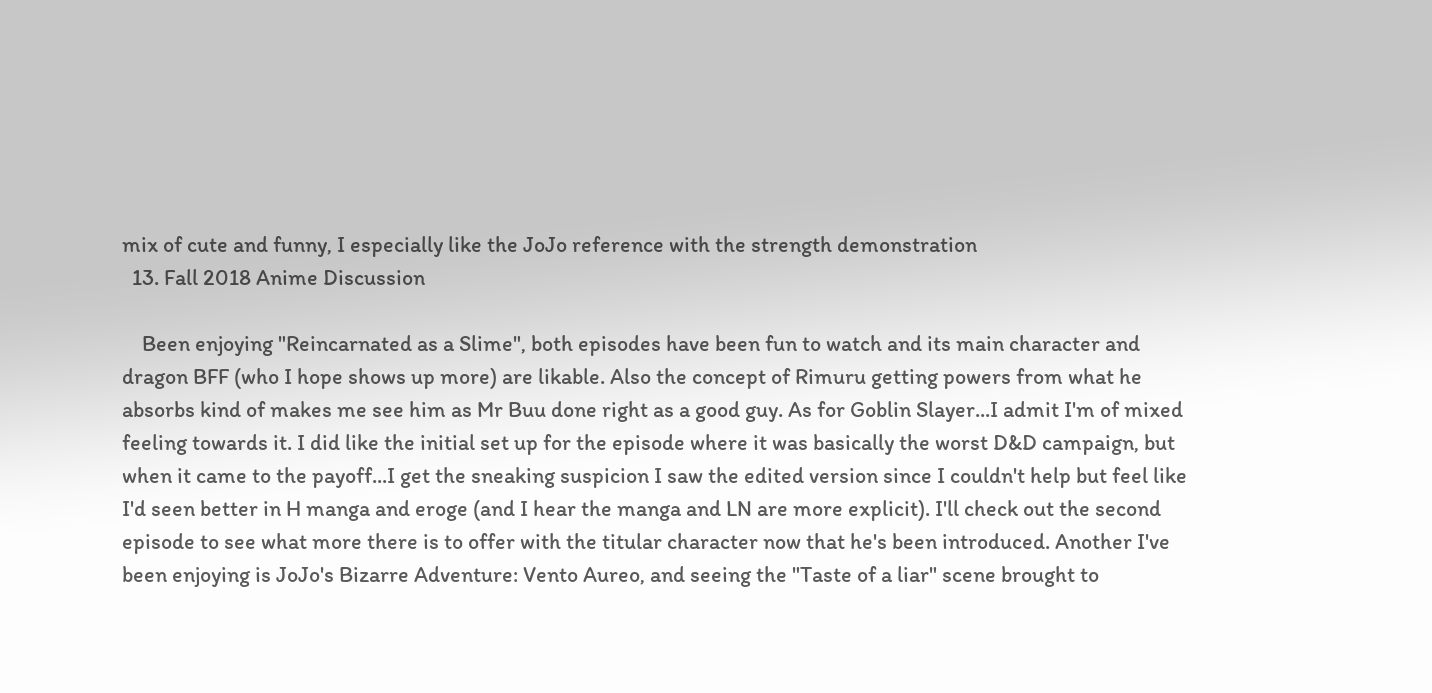mix of cute and funny, I especially like the JoJo reference with the strength demonstration
  13. Fall 2018 Anime Discussion

    Been enjoying "Reincarnated as a Slime", both episodes have been fun to watch and its main character and dragon BFF (who I hope shows up more) are likable. Also the concept of Rimuru getting powers from what he absorbs kind of makes me see him as Mr Buu done right as a good guy. As for Goblin Slayer...I admit I'm of mixed feeling towards it. I did like the initial set up for the episode where it was basically the worst D&D campaign, but when it came to the payoff...I get the sneaking suspicion I saw the edited version since I couldn't help but feel like I'd seen better in H manga and eroge (and I hear the manga and LN are more explicit). I'll check out the second episode to see what more there is to offer with the titular character now that he's been introduced. Another I've been enjoying is JoJo's Bizarre Adventure: Vento Aureo, and seeing the "Taste of a liar" scene brought to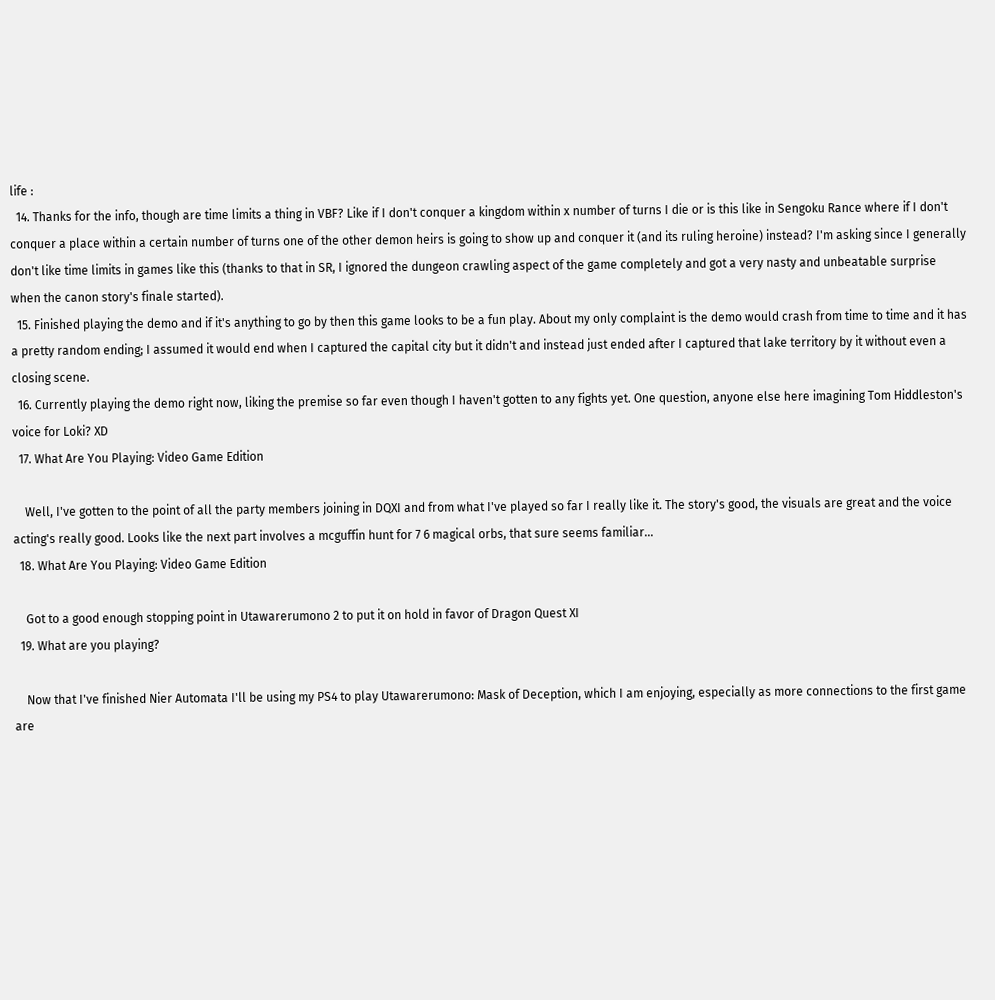life :
  14. Thanks for the info, though are time limits a thing in VBF? Like if I don't conquer a kingdom within x number of turns I die or is this like in Sengoku Rance where if I don't conquer a place within a certain number of turns one of the other demon heirs is going to show up and conquer it (and its ruling heroine) instead? I'm asking since I generally don't like time limits in games like this (thanks to that in SR, I ignored the dungeon crawling aspect of the game completely and got a very nasty and unbeatable surprise when the canon story's finale started).
  15. Finished playing the demo and if it's anything to go by then this game looks to be a fun play. About my only complaint is the demo would crash from time to time and it has a pretty random ending; I assumed it would end when I captured the capital city but it didn't and instead just ended after I captured that lake territory by it without even a closing scene.
  16. Currently playing the demo right now, liking the premise so far even though I haven't gotten to any fights yet. One question, anyone else here imagining Tom Hiddleston's voice for Loki? XD
  17. What Are You Playing: Video Game Edition

    Well, I've gotten to the point of all the party members joining in DQXI and from what I've played so far I really like it. The story's good, the visuals are great and the voice acting's really good. Looks like the next part involves a mcguffin hunt for 7 6 magical orbs, that sure seems familiar...
  18. What Are You Playing: Video Game Edition

    Got to a good enough stopping point in Utawarerumono 2 to put it on hold in favor of Dragon Quest XI
  19. What are you playing?

    Now that I've finished Nier Automata I'll be using my PS4 to play Utawarerumono: Mask of Deception, which I am enjoying, especially as more connections to the first game are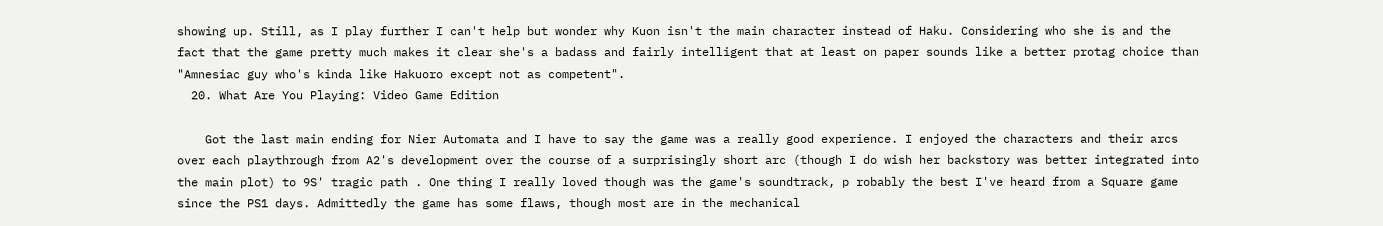showing up. Still, as I play further I can't help but wonder why Kuon isn't the main character instead of Haku. Considering who she is and the fact that the game pretty much makes it clear she's a badass and fairly intelligent that at least on paper sounds like a better protag choice than "Amnesiac guy who's kinda like Hakuoro except not as competent".
  20. What Are You Playing: Video Game Edition

    Got the last main ending for Nier Automata and I have to say the game was a really good experience. I enjoyed the characters and their arcs over each playthrough from A2's development over the course of a surprisingly short arc (though I do wish her backstory was better integrated into the main plot) to 9S' tragic path . One thing I really loved though was the game's soundtrack, p robably the best I've heard from a Square game since the PS1 days. Admittedly the game has some flaws, though most are in the mechanical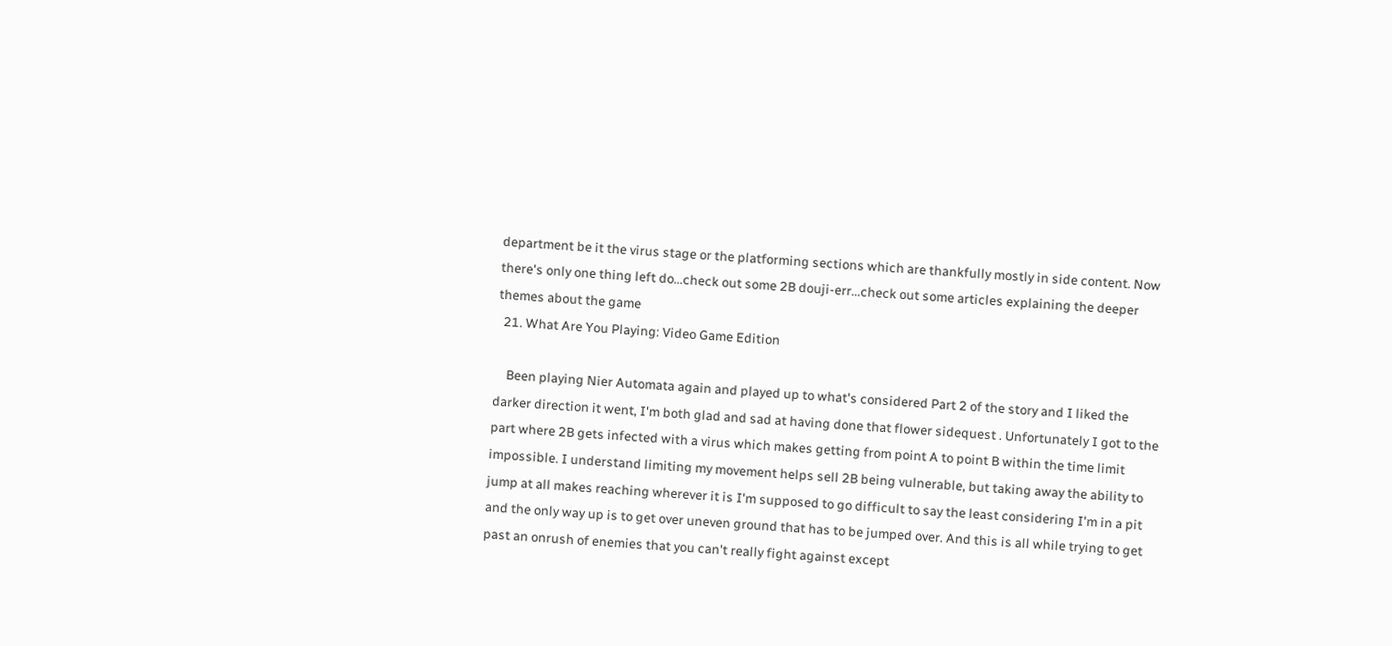department be it the virus stage or the platforming sections which are thankfully mostly in side content. Now there's only one thing left do...check out some 2B douji-err...check out some articles explaining the deeper themes about the game
  21. What Are You Playing: Video Game Edition

    Been playing Nier Automata again and played up to what's considered Part 2 of the story and I liked the darker direction it went, I'm both glad and sad at having done that flower sidequest . Unfortunately I got to the part where 2B gets infected with a virus which makes getting from point A to point B within the time limit impossible. I understand limiting my movement helps sell 2B being vulnerable, but taking away the ability to jump at all makes reaching wherever it is I'm supposed to go difficult to say the least considering I'm in a pit and the only way up is to get over uneven ground that has to be jumped over. And this is all while trying to get past an onrush of enemies that you can't really fight against except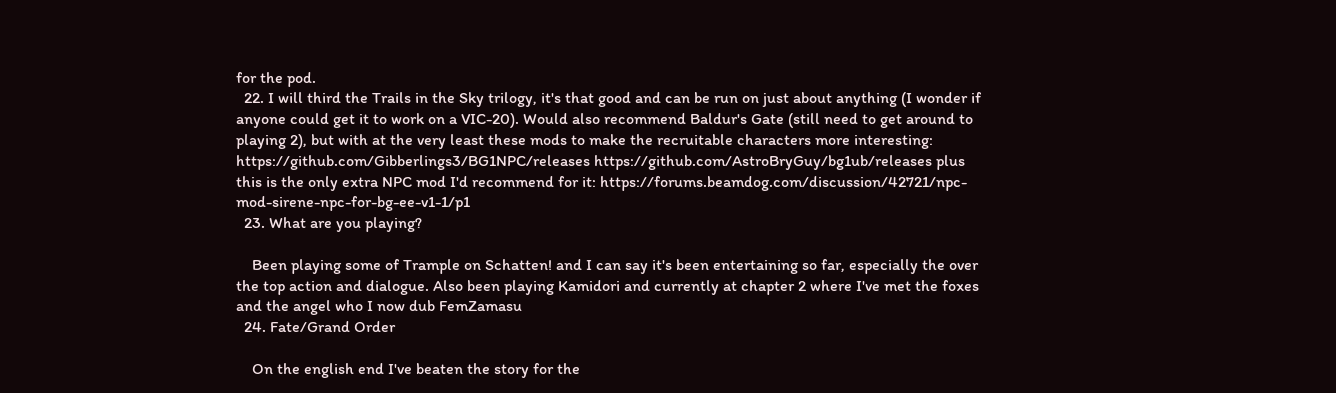for the pod.
  22. I will third the Trails in the Sky trilogy, it's that good and can be run on just about anything (I wonder if anyone could get it to work on a VIC-20). Would also recommend Baldur's Gate (still need to get around to playing 2), but with at the very least these mods to make the recruitable characters more interesting: https://github.com/Gibberlings3/BG1NPC/releases https://github.com/AstroBryGuy/bg1ub/releases plus this is the only extra NPC mod I'd recommend for it: https://forums.beamdog.com/discussion/42721/npc-mod-sirene-npc-for-bg-ee-v1-1/p1
  23. What are you playing?

    Been playing some of Trample on Schatten! and I can say it's been entertaining so far, especially the over the top action and dialogue. Also been playing Kamidori and currently at chapter 2 where I've met the foxes and the angel who I now dub FemZamasu
  24. Fate/Grand Order

    On the english end I've beaten the story for the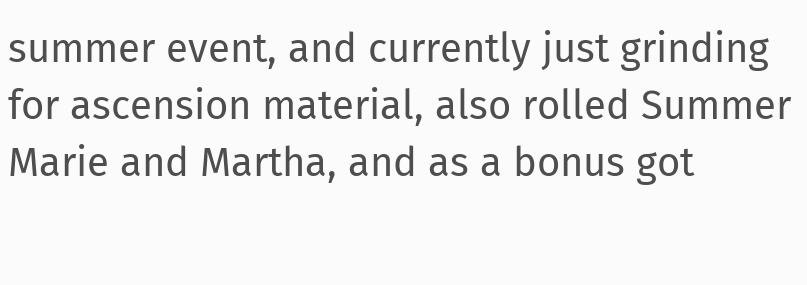summer event, and currently just grinding for ascension material, also rolled Summer Marie and Martha, and as a bonus got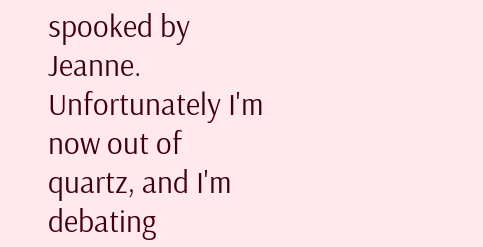spooked by Jeanne. Unfortunately I'm now out of quartz, and I'm debating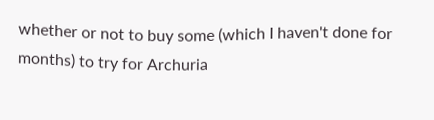whether or not to buy some (which I haven't done for months) to try for Archuria